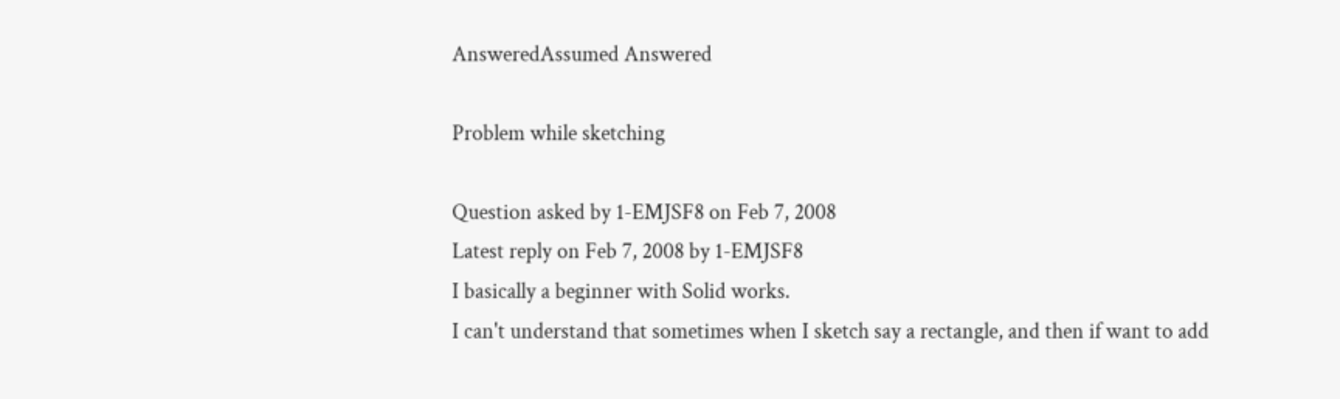AnsweredAssumed Answered

Problem while sketching

Question asked by 1-EMJSF8 on Feb 7, 2008
Latest reply on Feb 7, 2008 by 1-EMJSF8
I basically a beginner with Solid works.
I can't understand that sometimes when I sketch say a rectangle, and then if want to add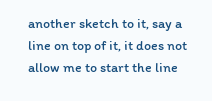another sketch to it, say a line on top of it, it does not allow me to start the line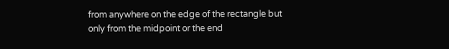from anywhere on the edge of the rectangle but only from the midpoint or the end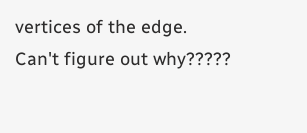vertices of the edge. Can't figure out why?????